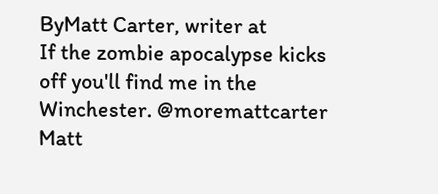ByMatt Carter, writer at
If the zombie apocalypse kicks off you'll find me in the Winchester. @moremattcarter
Matt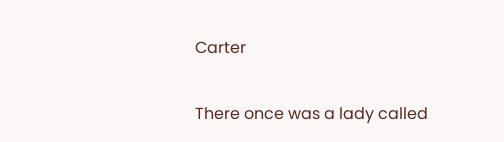Carter

There once was a lady called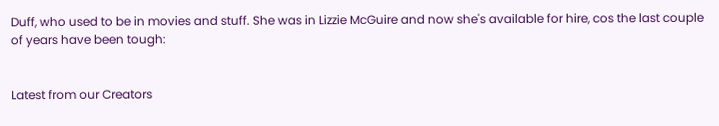Duff, who used to be in movies and stuff. She was in Lizzie McGuire and now she's available for hire, cos the last couple of years have been tough:


Latest from our Creators